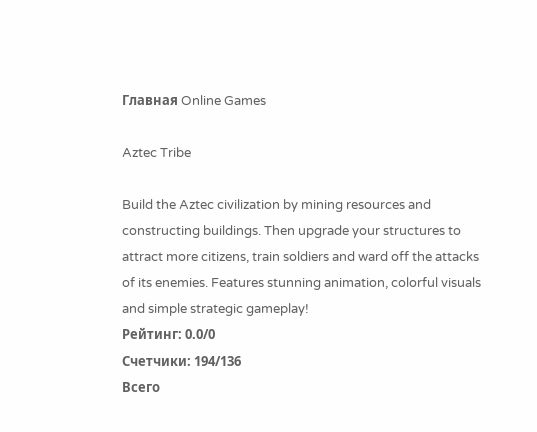Главная Online Games

Aztec Tribe

Build the Aztec civilization by mining resources and constructing buildings. Then upgrade your structures to attract more citizens, train soldiers and ward off the attacks of its enemies. Features stunning animation, colorful visuals and simple strategic gameplay!
Рейтинг: 0.0/0
Счетчики: 194/136
Всего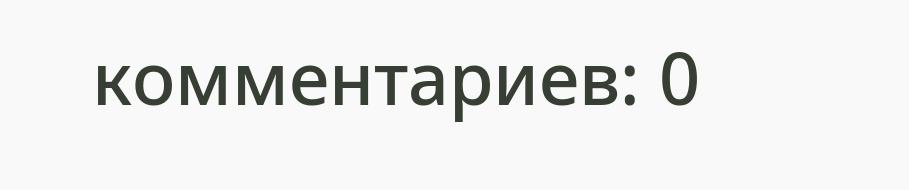комментариев: 0